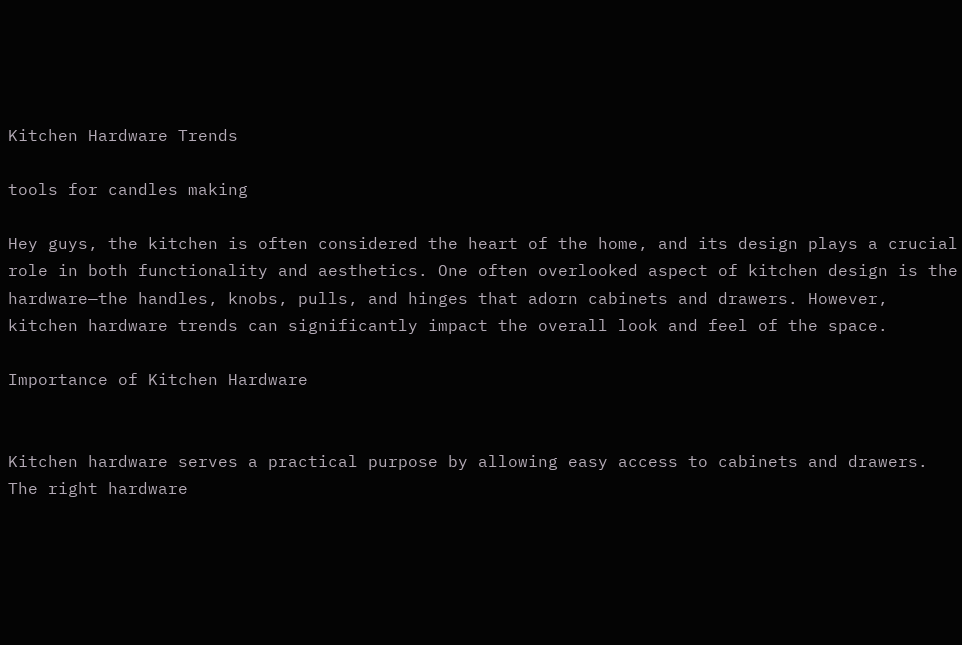Kitchen Hardware Trends

tools for candles making

Hey guys, the kitchen is often considered the heart of the home, and its design plays a crucial role in both functionality and aesthetics. One often overlooked aspect of kitchen design is the hardware—the handles, knobs, pulls, and hinges that adorn cabinets and drawers. However, kitchen hardware trends can significantly impact the overall look and feel of the space.

Importance of Kitchen Hardware


Kitchen hardware serves a practical purpose by allowing easy access to cabinets and drawers. The right hardware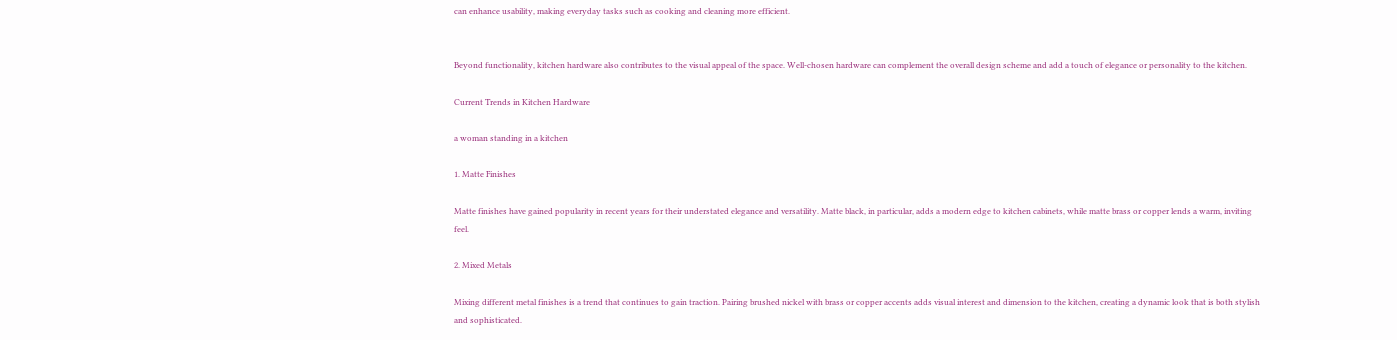can enhance usability, making everyday tasks such as cooking and cleaning more efficient.


Beyond functionality, kitchen hardware also contributes to the visual appeal of the space. Well-chosen hardware can complement the overall design scheme and add a touch of elegance or personality to the kitchen.

Current Trends in Kitchen Hardware

a woman standing in a kitchen

1. Matte Finishes

Matte finishes have gained popularity in recent years for their understated elegance and versatility. Matte black, in particular, adds a modern edge to kitchen cabinets, while matte brass or copper lends a warm, inviting feel.

2. Mixed Metals

Mixing different metal finishes is a trend that continues to gain traction. Pairing brushed nickel with brass or copper accents adds visual interest and dimension to the kitchen, creating a dynamic look that is both stylish and sophisticated.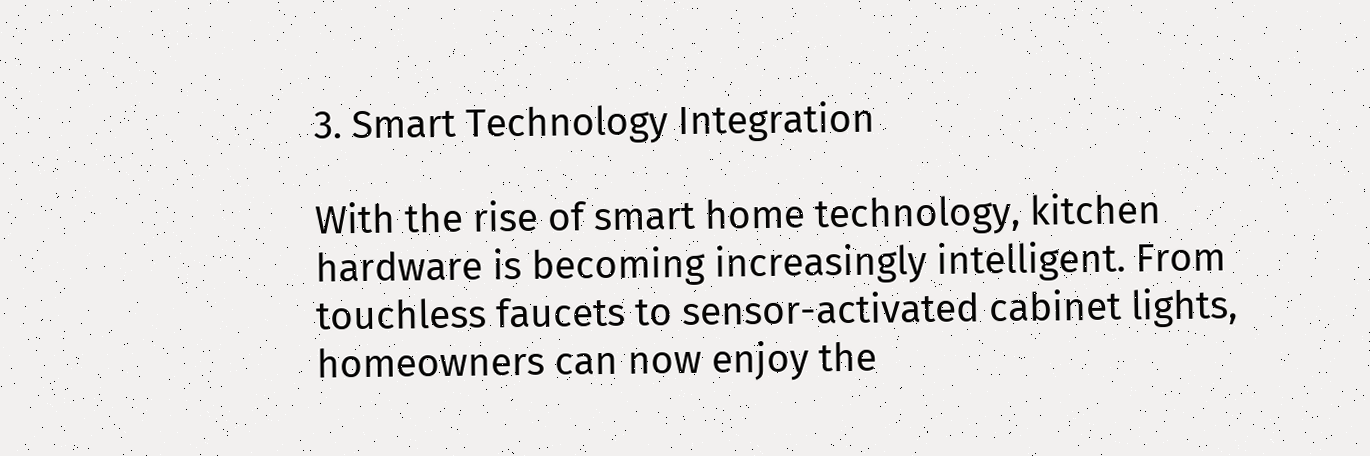3. Smart Technology Integration

With the rise of smart home technology, kitchen hardware is becoming increasingly intelligent. From touchless faucets to sensor-activated cabinet lights, homeowners can now enjoy the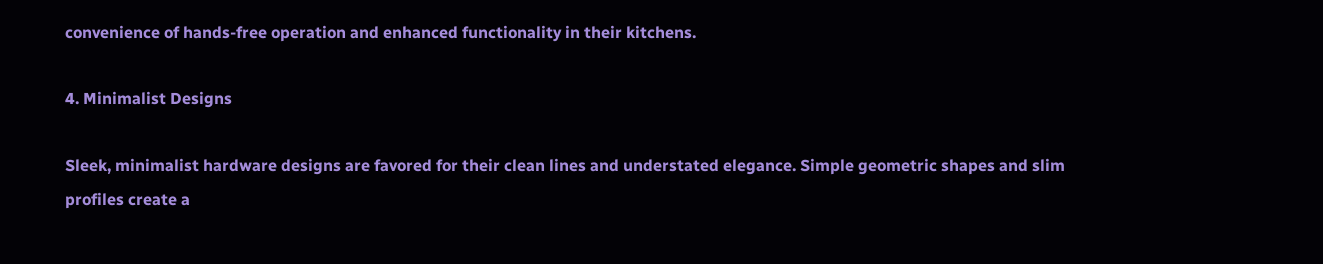convenience of hands-free operation and enhanced functionality in their kitchens.

4. Minimalist Designs

Sleek, minimalist hardware designs are favored for their clean lines and understated elegance. Simple geometric shapes and slim profiles create a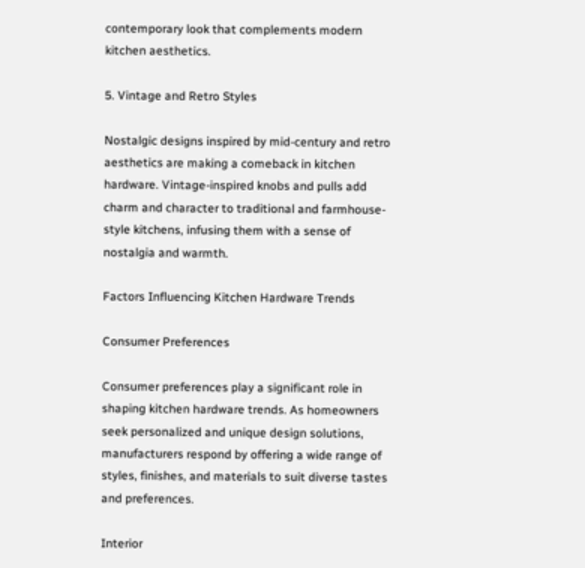contemporary look that complements modern kitchen aesthetics.

5. Vintage and Retro Styles

Nostalgic designs inspired by mid-century and retro aesthetics are making a comeback in kitchen hardware. Vintage-inspired knobs and pulls add charm and character to traditional and farmhouse-style kitchens, infusing them with a sense of nostalgia and warmth.

Factors Influencing Kitchen Hardware Trends

Consumer Preferences

Consumer preferences play a significant role in shaping kitchen hardware trends. As homeowners seek personalized and unique design solutions, manufacturers respond by offering a wide range of styles, finishes, and materials to suit diverse tastes and preferences.

Interior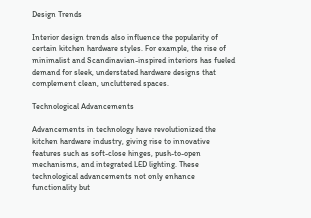Design Trends

Interior design trends also influence the popularity of certain kitchen hardware styles. For example, the rise of minimalist and Scandinavian-inspired interiors has fueled demand for sleek, understated hardware designs that complement clean, uncluttered spaces.

Technological Advancements

Advancements in technology have revolutionized the kitchen hardware industry, giving rise to innovative features such as soft-close hinges, push-to-open mechanisms, and integrated LED lighting. These technological advancements not only enhance functionality but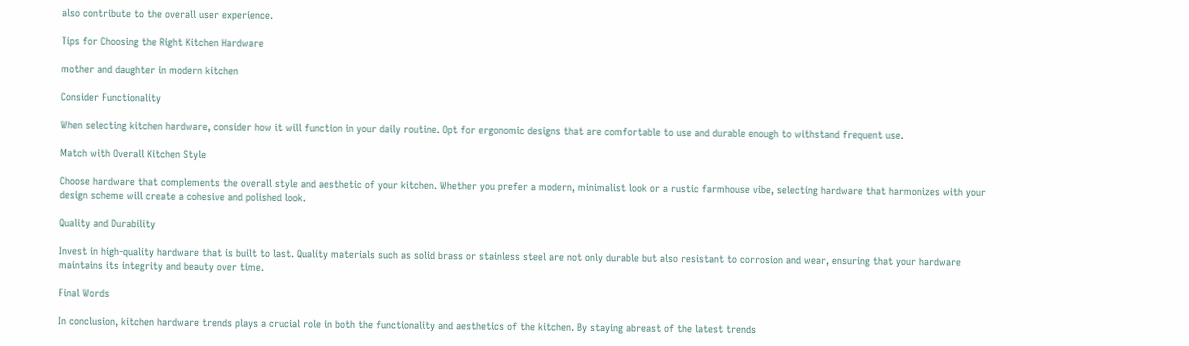also contribute to the overall user experience.

Tips for Choosing the Right Kitchen Hardware

mother and daughter in modern kitchen

Consider Functionality

When selecting kitchen hardware, consider how it will function in your daily routine. Opt for ergonomic designs that are comfortable to use and durable enough to withstand frequent use.

Match with Overall Kitchen Style

Choose hardware that complements the overall style and aesthetic of your kitchen. Whether you prefer a modern, minimalist look or a rustic farmhouse vibe, selecting hardware that harmonizes with your design scheme will create a cohesive and polished look.

Quality and Durability

Invest in high-quality hardware that is built to last. Quality materials such as solid brass or stainless steel are not only durable but also resistant to corrosion and wear, ensuring that your hardware maintains its integrity and beauty over time.

Final Words

In conclusion, kitchen hardware trends plays a crucial role in both the functionality and aesthetics of the kitchen. By staying abreast of the latest trends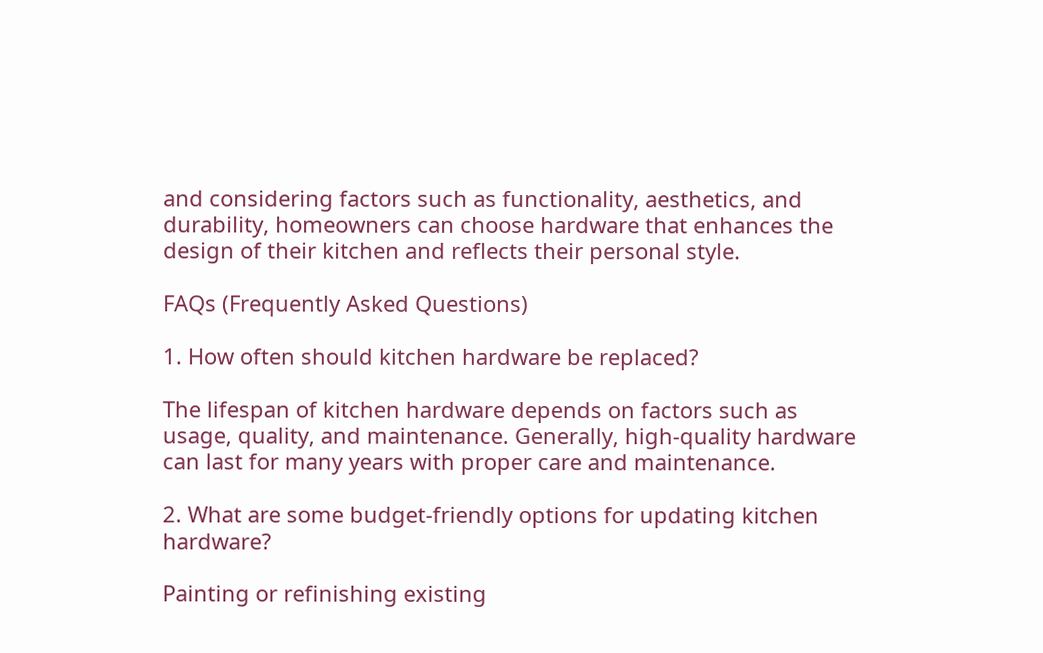and considering factors such as functionality, aesthetics, and durability, homeowners can choose hardware that enhances the design of their kitchen and reflects their personal style.

FAQs (Frequently Asked Questions)

1. How often should kitchen hardware be replaced?

The lifespan of kitchen hardware depends on factors such as usage, quality, and maintenance. Generally, high-quality hardware can last for many years with proper care and maintenance.

2. What are some budget-friendly options for updating kitchen hardware?

Painting or refinishing existing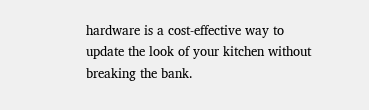hardware is a cost-effective way to update the look of your kitchen without breaking the bank.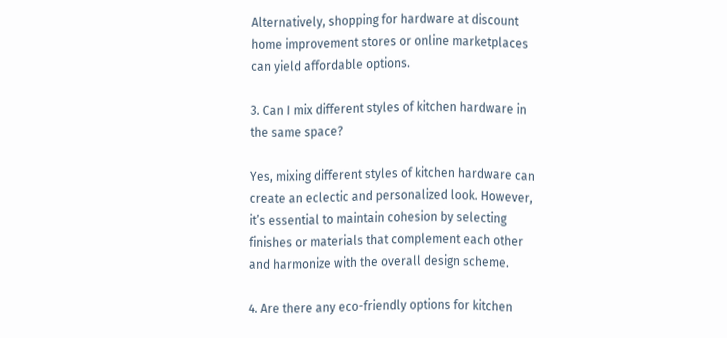Alternatively, shopping for hardware at discount home improvement stores or online marketplaces can yield affordable options.

3. Can I mix different styles of kitchen hardware in the same space?

Yes, mixing different styles of kitchen hardware can create an eclectic and personalized look. However, it’s essential to maintain cohesion by selecting finishes or materials that complement each other and harmonize with the overall design scheme.

4. Are there any eco-friendly options for kitchen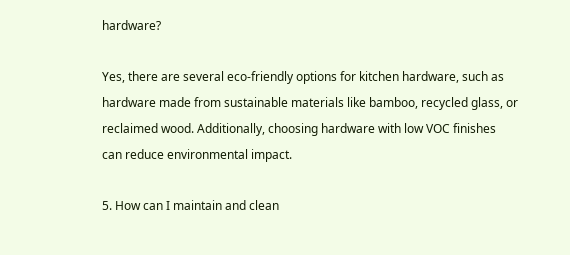hardware?

Yes, there are several eco-friendly options for kitchen hardware, such as hardware made from sustainable materials like bamboo, recycled glass, or reclaimed wood. Additionally, choosing hardware with low VOC finishes can reduce environmental impact.

5. How can I maintain and clean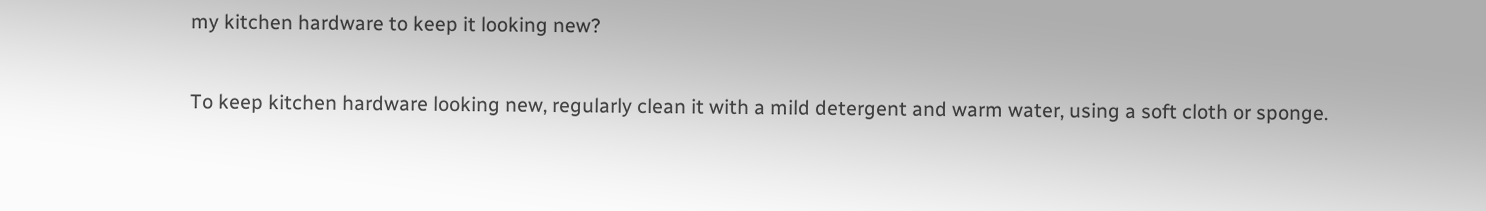my kitchen hardware to keep it looking new?

To keep kitchen hardware looking new, regularly clean it with a mild detergent and warm water, using a soft cloth or sponge.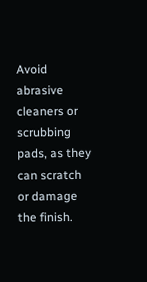Avoid abrasive cleaners or scrubbing pads, as they can scratch or damage the finish.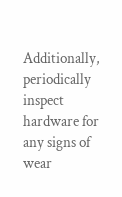Additionally, periodically inspect hardware for any signs of wear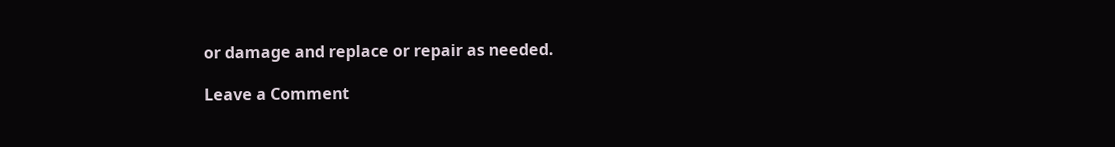or damage and replace or repair as needed.

Leave a Comment